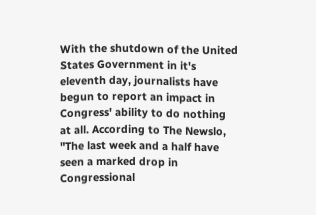With the shutdown of the United States Government in it's eleventh day, journalists have begun to report an impact in Congress' ability to do nothing at all. According to The Newslo, "The last week and a half have seen a marked drop in Congressional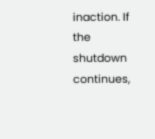inaction. If the shutdown continues,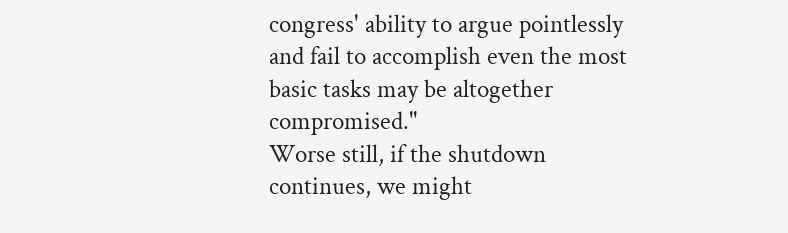congress' ability to argue pointlessly and fail to accomplish even the most basic tasks may be altogether compromised."
Worse still, if the shutdown continues, we might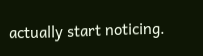actually start noticing.